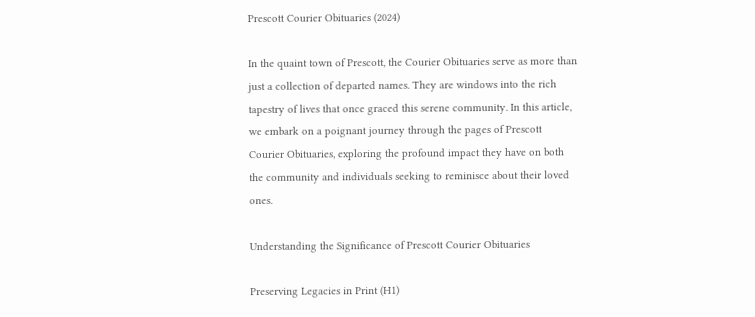Prescott Courier Obituaries (2024)

In the quaint town of Prescott, the Courier Obituaries serve as more than just a collection of departed names. They are windows into the rich tapestry of lives that once graced this serene community. In this article, we embark on a poignant journey through the pages of Prescott Courier Obituaries, exploring the profound impact they have on both the community and individuals seeking to reminisce about their loved ones.

Understanding the Significance of Prescott Courier Obituaries

Preserving Legacies in Print (H1)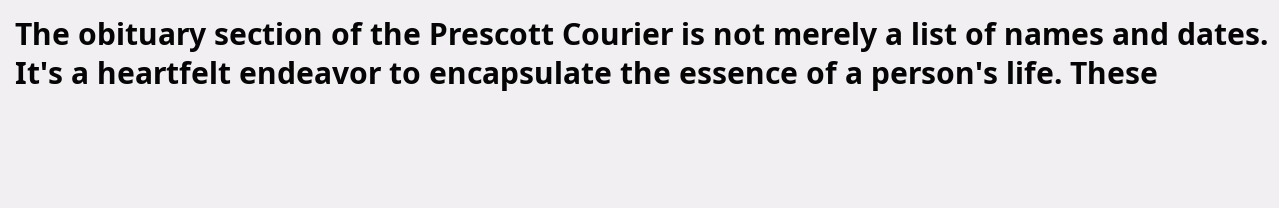The obituary section of the Prescott Courier is not merely a list of names and dates. It's a heartfelt endeavor to encapsulate the essence of a person's life. These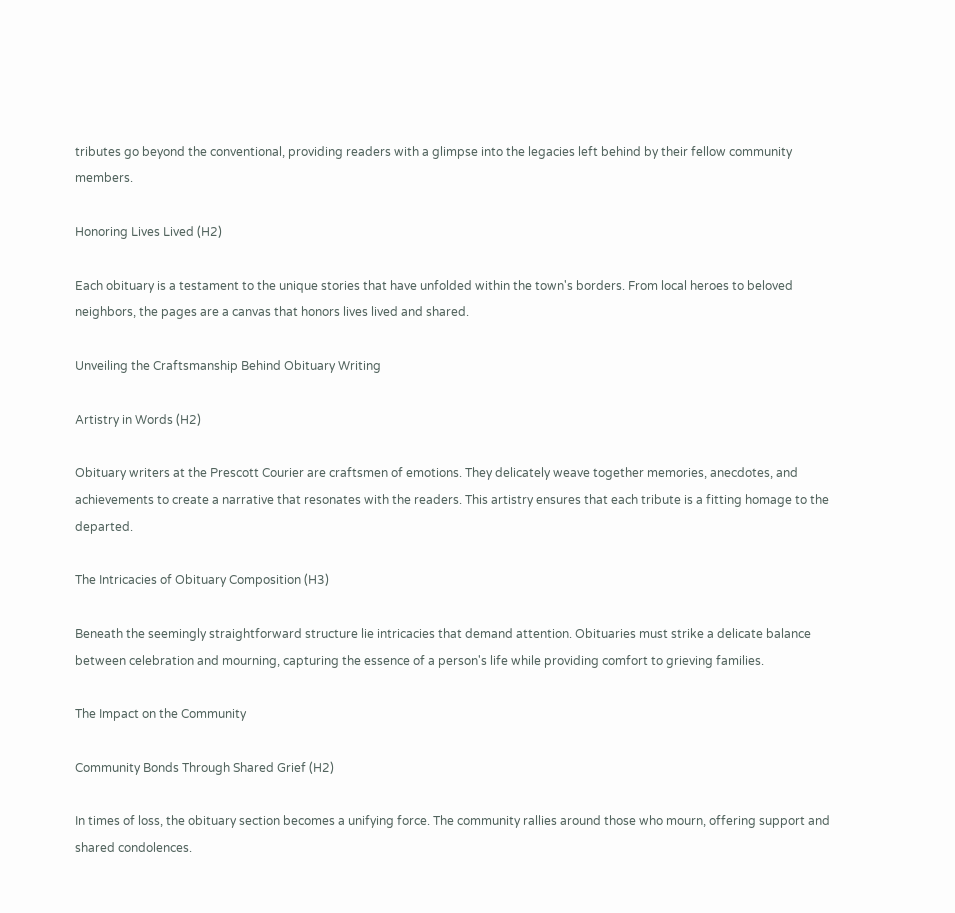tributes go beyond the conventional, providing readers with a glimpse into the legacies left behind by their fellow community members.

Honoring Lives Lived (H2)

Each obituary is a testament to the unique stories that have unfolded within the town's borders. From local heroes to beloved neighbors, the pages are a canvas that honors lives lived and shared.

Unveiling the Craftsmanship Behind Obituary Writing

Artistry in Words (H2)

Obituary writers at the Prescott Courier are craftsmen of emotions. They delicately weave together memories, anecdotes, and achievements to create a narrative that resonates with the readers. This artistry ensures that each tribute is a fitting homage to the departed.

The Intricacies of Obituary Composition (H3)

Beneath the seemingly straightforward structure lie intricacies that demand attention. Obituaries must strike a delicate balance between celebration and mourning, capturing the essence of a person's life while providing comfort to grieving families.

The Impact on the Community

Community Bonds Through Shared Grief (H2)

In times of loss, the obituary section becomes a unifying force. The community rallies around those who mourn, offering support and shared condolences.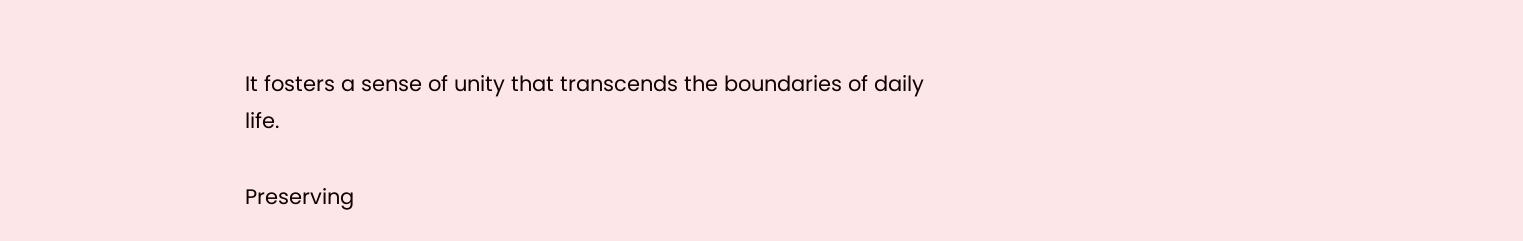It fosters a sense of unity that transcends the boundaries of daily life.

Preserving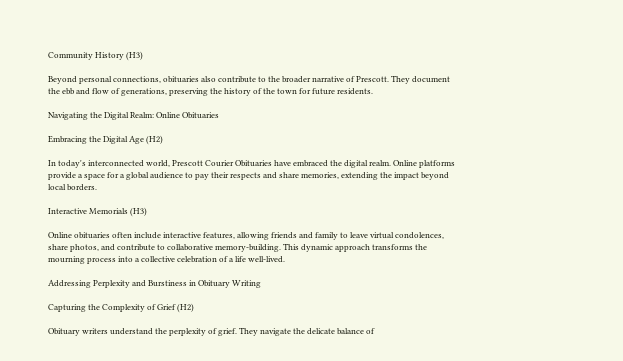Community History (H3)

Beyond personal connections, obituaries also contribute to the broader narrative of Prescott. They document the ebb and flow of generations, preserving the history of the town for future residents.

Navigating the Digital Realm: Online Obituaries

Embracing the Digital Age (H2)

In today's interconnected world, Prescott Courier Obituaries have embraced the digital realm. Online platforms provide a space for a global audience to pay their respects and share memories, extending the impact beyond local borders.

Interactive Memorials (H3)

Online obituaries often include interactive features, allowing friends and family to leave virtual condolences, share photos, and contribute to collaborative memory-building. This dynamic approach transforms the mourning process into a collective celebration of a life well-lived.

Addressing Perplexity and Burstiness in Obituary Writing

Capturing the Complexity of Grief (H2)

Obituary writers understand the perplexity of grief. They navigate the delicate balance of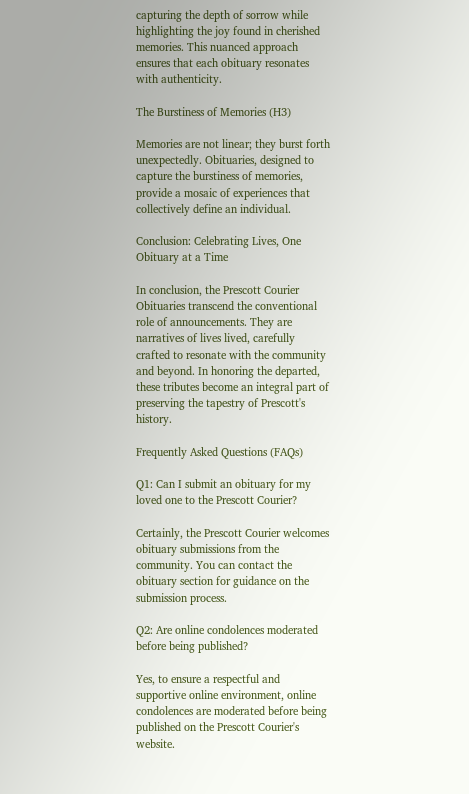capturing the depth of sorrow while highlighting the joy found in cherished memories. This nuanced approach ensures that each obituary resonates with authenticity.

The Burstiness of Memories (H3)

Memories are not linear; they burst forth unexpectedly. Obituaries, designed to capture the burstiness of memories, provide a mosaic of experiences that collectively define an individual.

Conclusion: Celebrating Lives, One Obituary at a Time

In conclusion, the Prescott Courier Obituaries transcend the conventional role of announcements. They are narratives of lives lived, carefully crafted to resonate with the community and beyond. In honoring the departed, these tributes become an integral part of preserving the tapestry of Prescott's history.

Frequently Asked Questions (FAQs)

Q1: Can I submit an obituary for my loved one to the Prescott Courier?

Certainly, the Prescott Courier welcomes obituary submissions from the community. You can contact the obituary section for guidance on the submission process.

Q2: Are online condolences moderated before being published?

Yes, to ensure a respectful and supportive online environment, online condolences are moderated before being published on the Prescott Courier's website.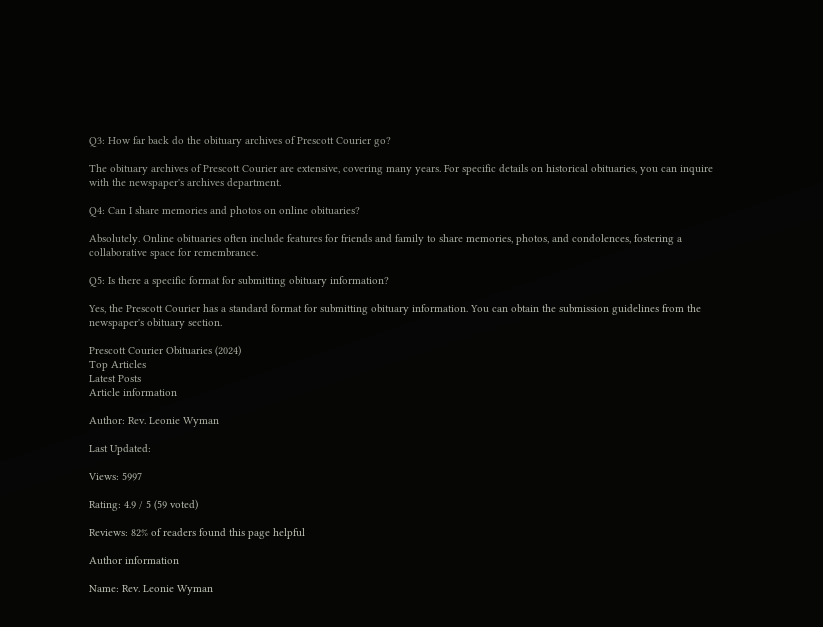Q3: How far back do the obituary archives of Prescott Courier go?

The obituary archives of Prescott Courier are extensive, covering many years. For specific details on historical obituaries, you can inquire with the newspaper's archives department.

Q4: Can I share memories and photos on online obituaries?

Absolutely. Online obituaries often include features for friends and family to share memories, photos, and condolences, fostering a collaborative space for remembrance.

Q5: Is there a specific format for submitting obituary information?

Yes, the Prescott Courier has a standard format for submitting obituary information. You can obtain the submission guidelines from the newspaper's obituary section.

Prescott Courier Obituaries (2024)
Top Articles
Latest Posts
Article information

Author: Rev. Leonie Wyman

Last Updated:

Views: 5997

Rating: 4.9 / 5 (59 voted)

Reviews: 82% of readers found this page helpful

Author information

Name: Rev. Leonie Wyman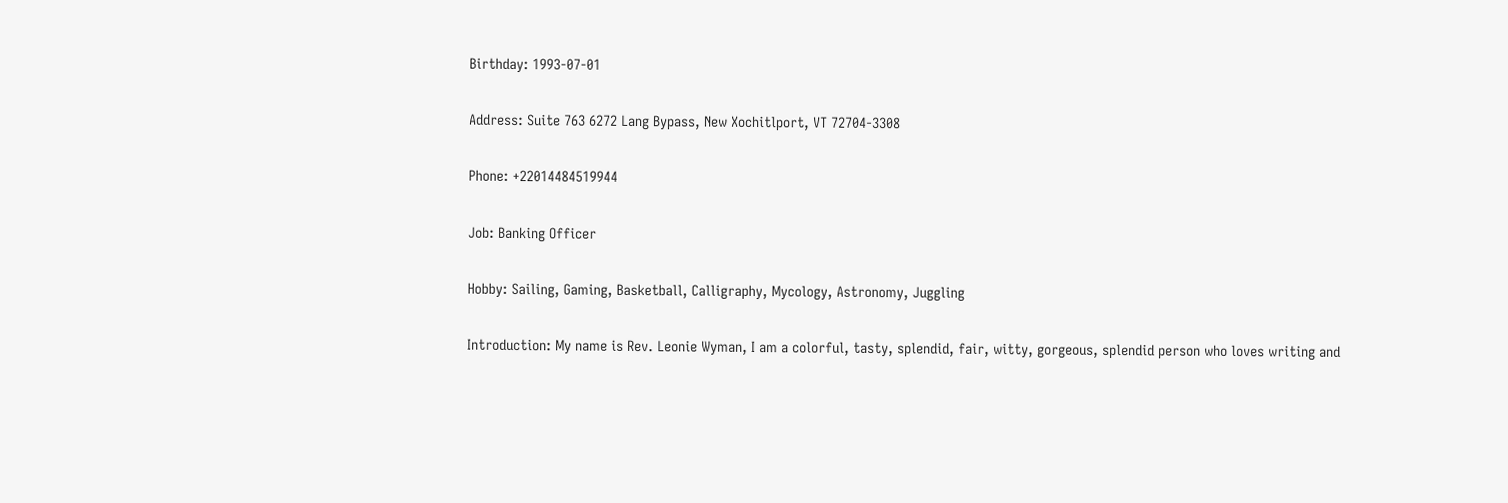Birthday: 1993-07-01

Address: Suite 763 6272 Lang Bypass, New Xochitlport, VT 72704-3308

Phone: +22014484519944

Job: Banking Officer

Hobby: Sailing, Gaming, Basketball, Calligraphy, Mycology, Astronomy, Juggling

Introduction: My name is Rev. Leonie Wyman, I am a colorful, tasty, splendid, fair, witty, gorgeous, splendid person who loves writing and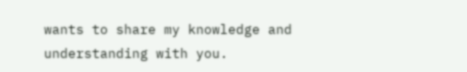wants to share my knowledge and understanding with you.